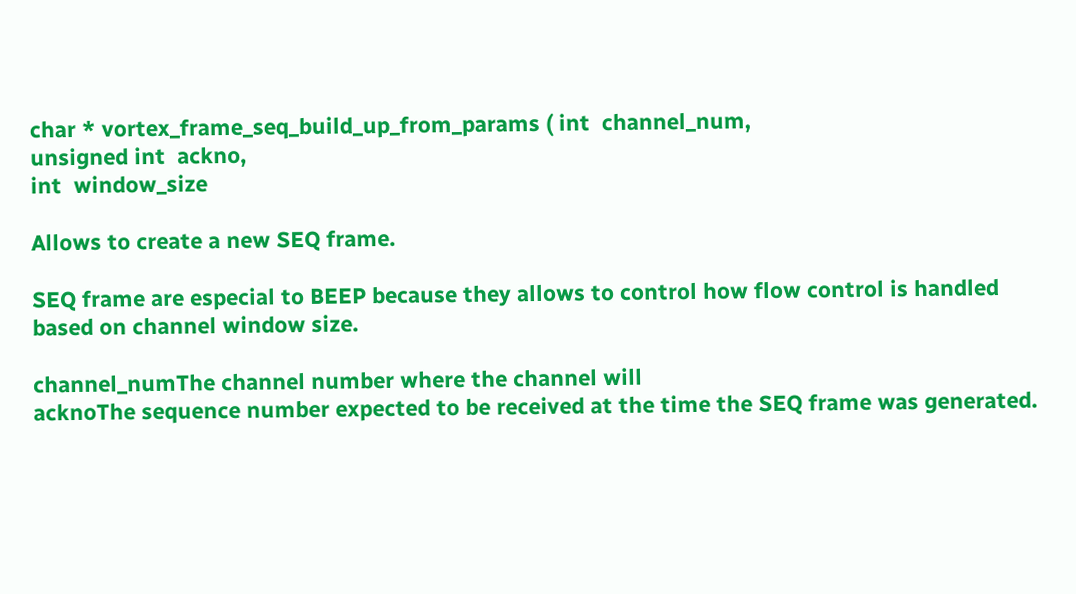char * vortex_frame_seq_build_up_from_params ( int  channel_num,
unsigned int  ackno,
int  window_size

Allows to create a new SEQ frame.

SEQ frame are especial to BEEP because they allows to control how flow control is handled based on channel window size.

channel_numThe channel number where the channel will
acknoThe sequence number expected to be received at the time the SEQ frame was generated.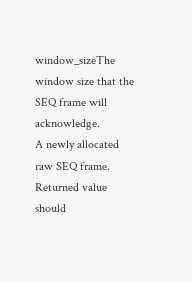window_sizeThe window size that the SEQ frame will acknowledge.
A newly allocated raw SEQ frame. Returned value should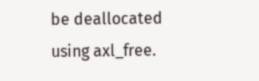be deallocated using axl_free.